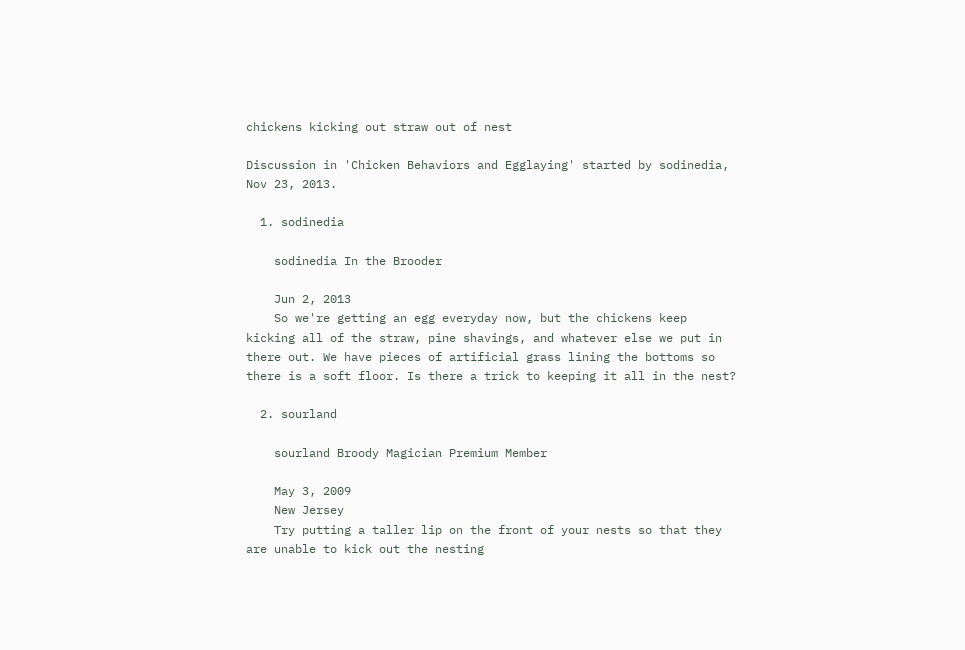chickens kicking out straw out of nest

Discussion in 'Chicken Behaviors and Egglaying' started by sodinedia, Nov 23, 2013.

  1. sodinedia

    sodinedia In the Brooder

    Jun 2, 2013
    So we're getting an egg everyday now, but the chickens keep kicking all of the straw, pine shavings, and whatever else we put in there out. We have pieces of artificial grass lining the bottoms so there is a soft floor. Is there a trick to keeping it all in the nest?

  2. sourland

    sourland Broody Magician Premium Member

    May 3, 2009
    New Jersey
    Try putting a taller lip on the front of your nests so that they are unable to kick out the nesting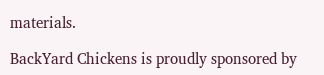materials.

BackYard Chickens is proudly sponsored by